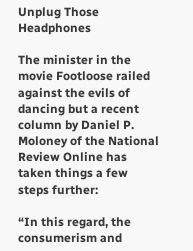Unplug Those Headphones

The minister in the movie Footloose railed against the evils of dancing but a recent column by Daniel P. Moloney of the National Review Online has taken things a few steps further:

“In this regard, the consumerism and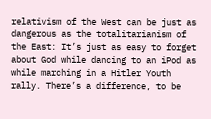relativism of the West can be just as dangerous as the totalitarianism of the East: It’s just as easy to forget about God while dancing to an iPod as while marching in a Hitler Youth rally. There’s a difference, to be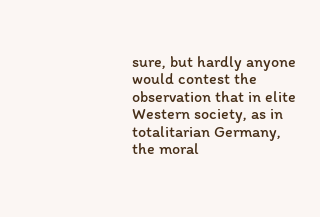sure, but hardly anyone would contest the observation that in elite Western society, as in totalitarian Germany, the moral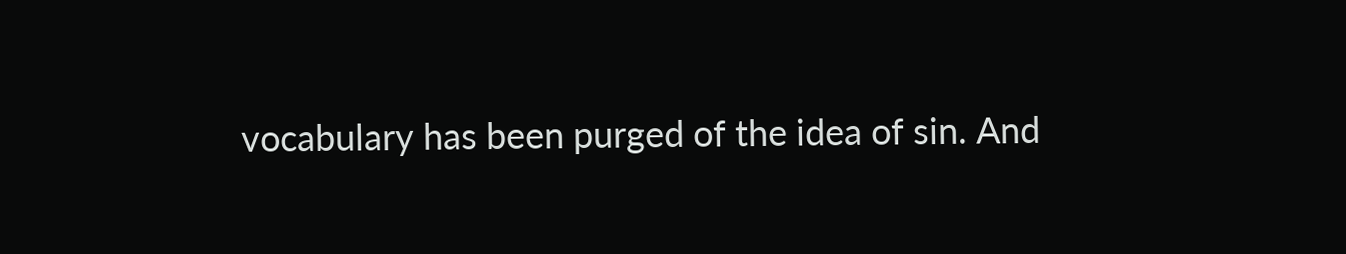vocabulary has been purged of the idea of sin. And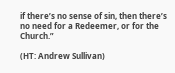if there’s no sense of sin, then there’s no need for a Redeemer, or for the Church.”

(HT: Andrew Sullivan)